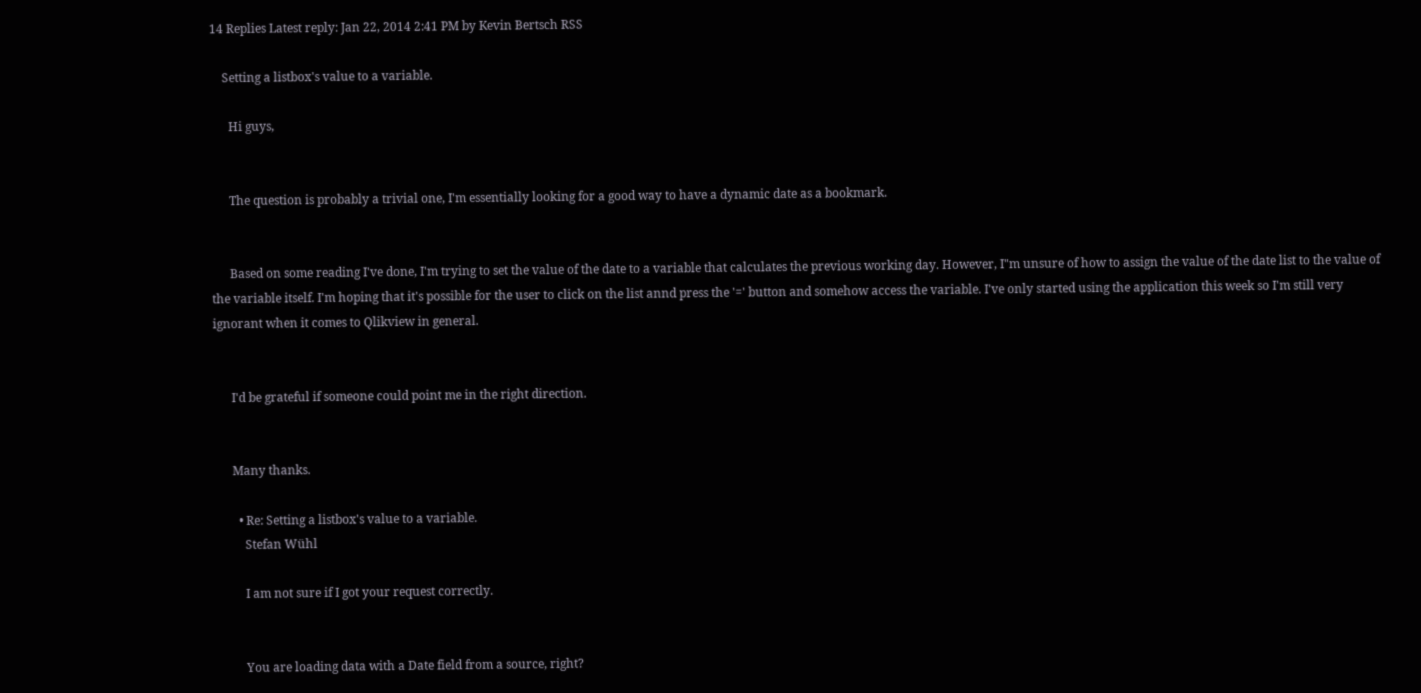14 Replies Latest reply: Jan 22, 2014 2:41 PM by Kevin Bertsch RSS

    Setting a listbox's value to a variable.

      Hi guys,


      The question is probably a trivial one, I'm essentially looking for a good way to have a dynamic date as a bookmark.


      Based on some reading I've done, I'm trying to set the value of the date to a variable that calculates the previous working day. However, I"m unsure of how to assign the value of the date list to the value of the variable itself. I'm hoping that it's possible for the user to click on the list annd press the '=' button and somehow access the variable. I've only started using the application this week so I'm still very ignorant when it comes to Qlikview in general.


      I'd be grateful if someone could point me in the right direction.


      Many thanks.

        • Re: Setting a listbox's value to a variable.
          Stefan Wühl

          I am not sure if I got your request correctly.


          You are loading data with a Date field from a source, right?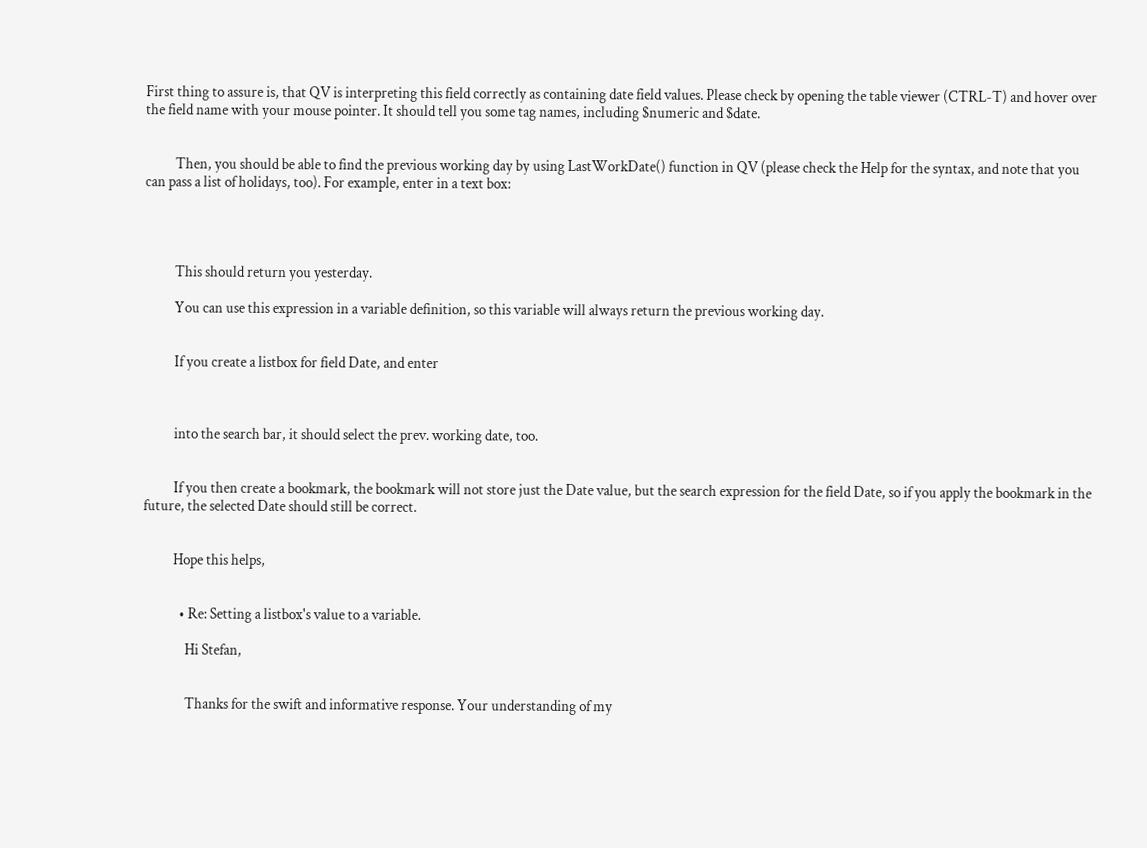First thing to assure is, that QV is interpreting this field correctly as containing date field values. Please check by opening the table viewer (CTRL-T) and hover over the field name with your mouse pointer. It should tell you some tag names, including $numeric and $date.


          Then, you should be able to find the previous working day by using LastWorkDate() function in QV (please check the Help for the syntax, and note that you can pass a list of holidays, too). For example, enter in a text box:




          This should return you yesterday.

          You can use this expression in a variable definition, so this variable will always return the previous working day.


          If you create a listbox for field Date, and enter



          into the search bar, it should select the prev. working date, too.


          If you then create a bookmark, the bookmark will not store just the Date value, but the search expression for the field Date, so if you apply the bookmark in the future, the selected Date should still be correct.


          Hope this helps,


            • Re: Setting a listbox's value to a variable.

              Hi Stefan,


              Thanks for the swift and informative response. Your understanding of my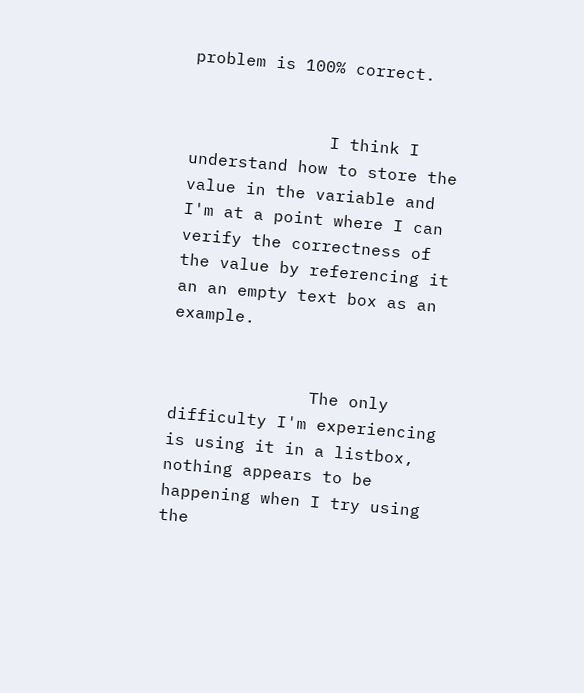problem is 100% correct.


              I think I understand how to store the value in the variable and I'm at a point where I can verify the correctness of the value by referencing it an an empty text box as an example.


              The only difficulty I'm experiencing is using it in a listbox, nothing appears to be happening when I try using the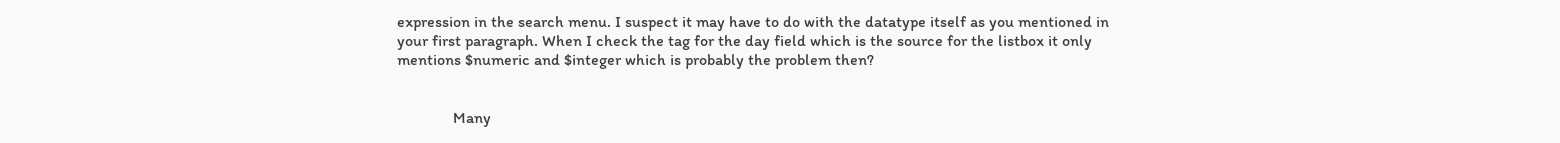expression in the search menu. I suspect it may have to do with the datatype itself as you mentioned in your first paragraph. When I check the tag for the day field which is the source for the listbox it only mentions $numeric and $integer which is probably the problem then?


              Many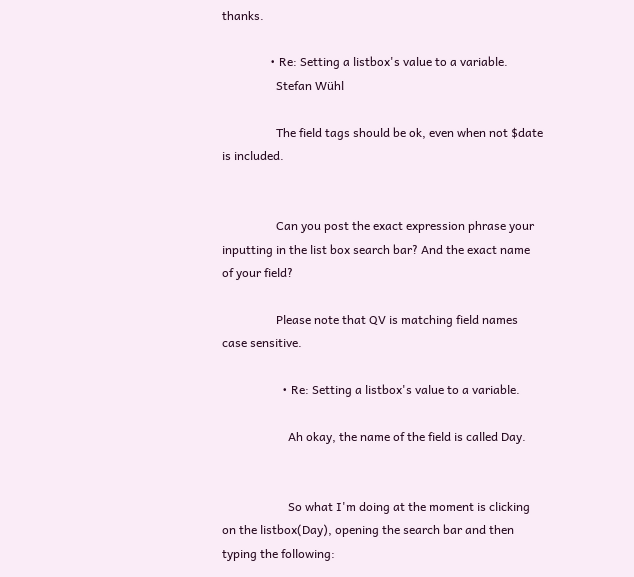thanks.

                • Re: Setting a listbox's value to a variable.
                  Stefan Wühl

                  The field tags should be ok, even when not $date is included.


                  Can you post the exact expression phrase your inputting in the list box search bar? And the exact name of your field?

                  Please note that QV is matching field names case sensitive.

                    • Re: Setting a listbox's value to a variable.

                      Ah okay, the name of the field is called Day.


                      So what I'm doing at the moment is clicking on the listbox(Day), opening the search bar and then typing the following: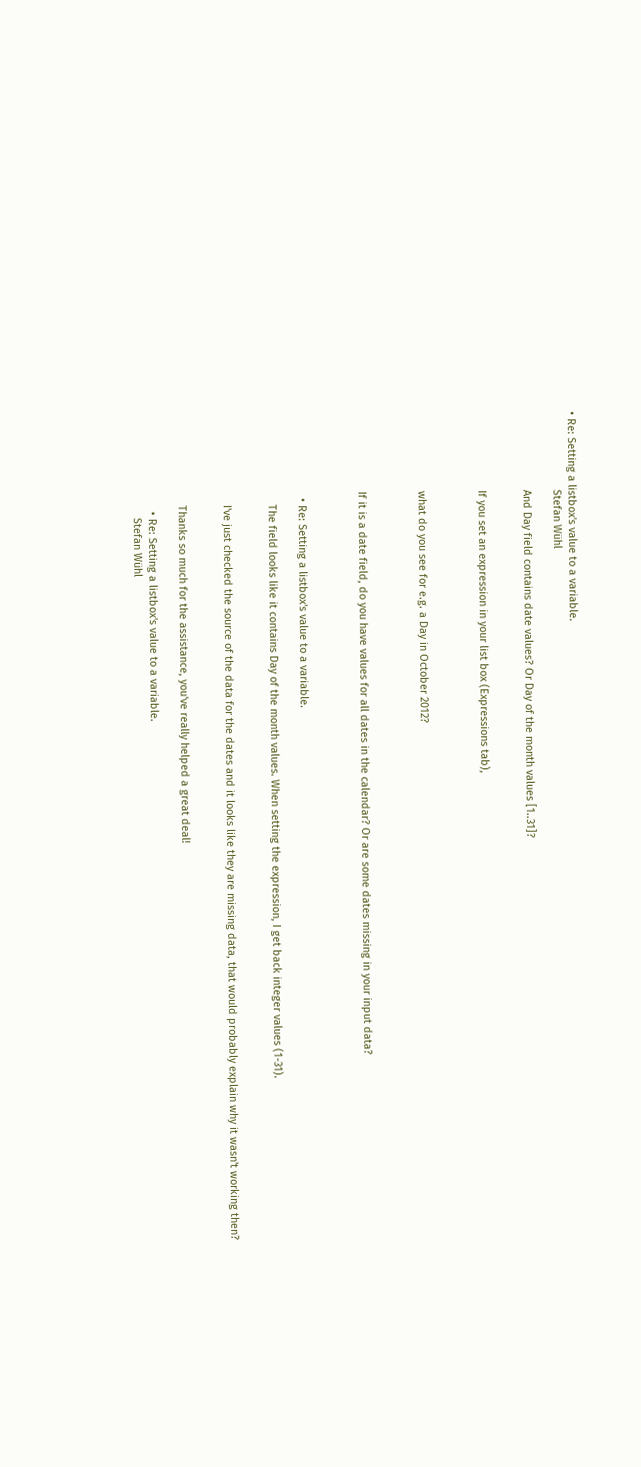• Re: Setting a listbox's value to a variable.
                          Stefan Wühl

                          And Day field contains date values? Or Day of the month values [1..31]?


                          If you set an expression in your list box (Expressions tab),



                          what do you see for e.g. a Day in October 2012?



                          If it is a date field, do you have values for all dates in the calendar? Or are some dates missing in your input data?



                            • Re: Setting a listbox's value to a variable.

                              The field looks like it contains Day of the month values. When setting the expression, I get back integer values (1-31).


                              I've just checked the source of the data for the dates and it looks like they are missing data, that would probably explain why it wasn't working then?


                              Thanks so much for the assistance, you've really helped a great deal!

                                • Re: Setting a listbox's value to a variable.
                                  Stefan Wühl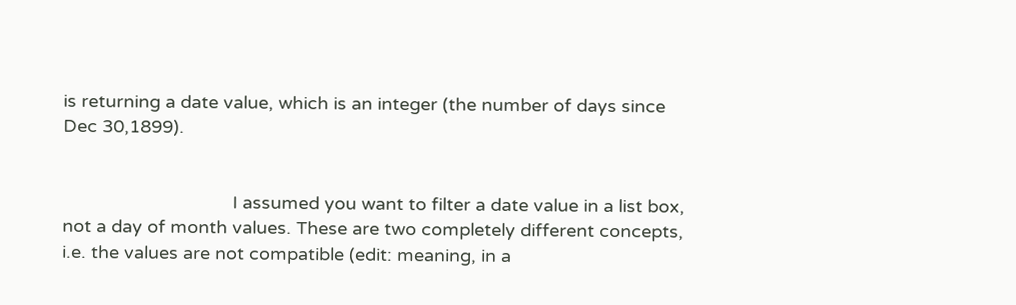is returning a date value, which is an integer (the number of days since Dec 30,1899).


                                  I assumed you want to filter a date value in a list box, not a day of month values. These are two completely different concepts, i.e. the values are not compatible (edit: meaning, in a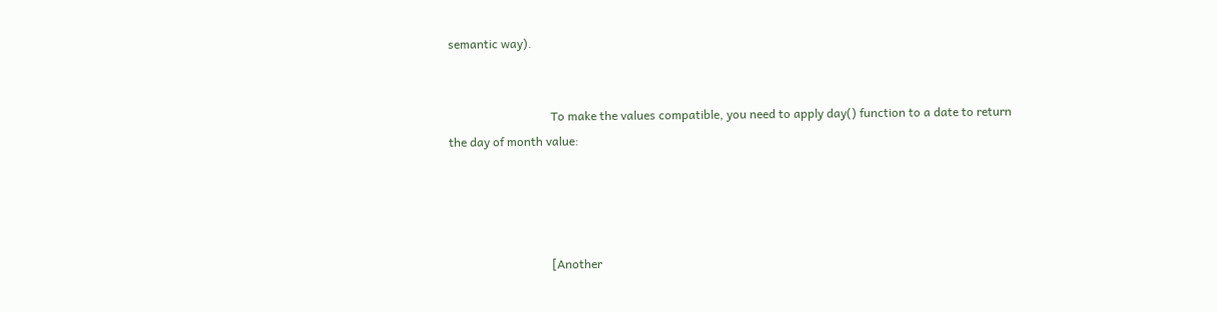semantic way).


                                  To make the values compatible, you need to apply day() function to a date to return the day of month value:




                                  [Another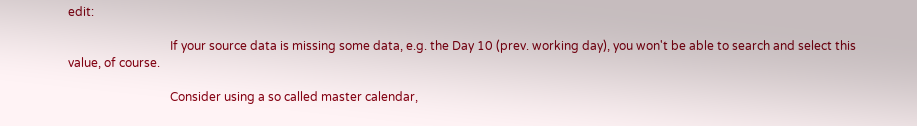edit:

                                  If your source data is missing some data, e.g. the Day 10 (prev. working day), you won't be able to search and select this value, of course.

                                  Consider using a so called master calendar,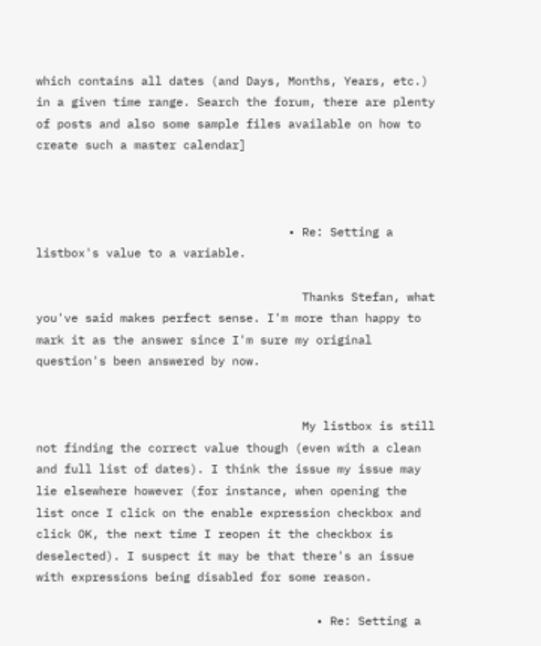which contains all dates (and Days, Months, Years, etc.) in a given time range. Search the forum, there are plenty of posts and also some sample files available on how to create such a master calendar]



                                    • Re: Setting a listbox's value to a variable.

                                      Thanks Stefan, what you've said makes perfect sense. I'm more than happy to mark it as the answer since I'm sure my original question's been answered by now.


                                      My listbox is still not finding the correct value though (even with a clean and full list of dates). I think the issue my issue may lie elsewhere however (for instance, when opening the list once I click on the enable expression checkbox and click OK, the next time I reopen it the checkbox is deselected). I suspect it may be that there's an issue with expressions being disabled for some reason.

                                        • Re: Setting a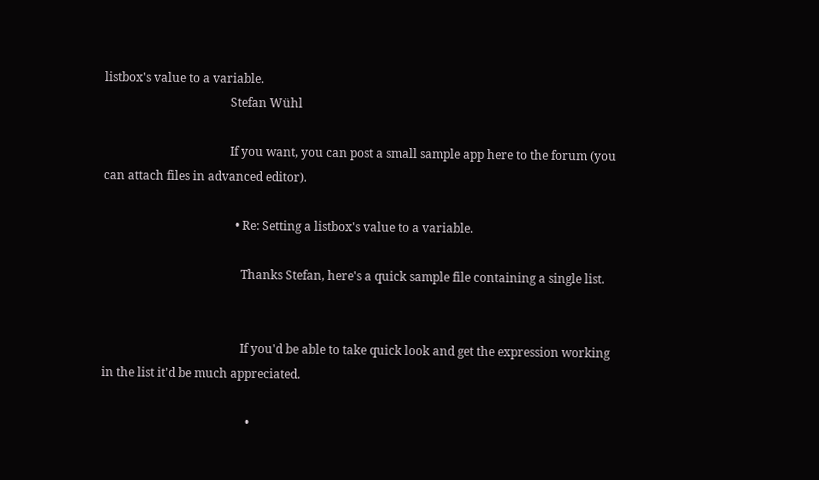listbox's value to a variable.
                                          Stefan Wühl

                                          If you want, you can post a small sample app here to the forum (you can attach files in advanced editor).

                                            • Re: Setting a listbox's value to a variable.

                                              Thanks Stefan, here's a quick sample file containing a single list.


                                              If you'd be able to take quick look and get the expression working in the list it'd be much appreciated.

                                                •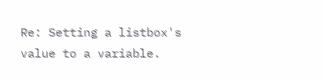Re: Setting a listbox's value to a variable.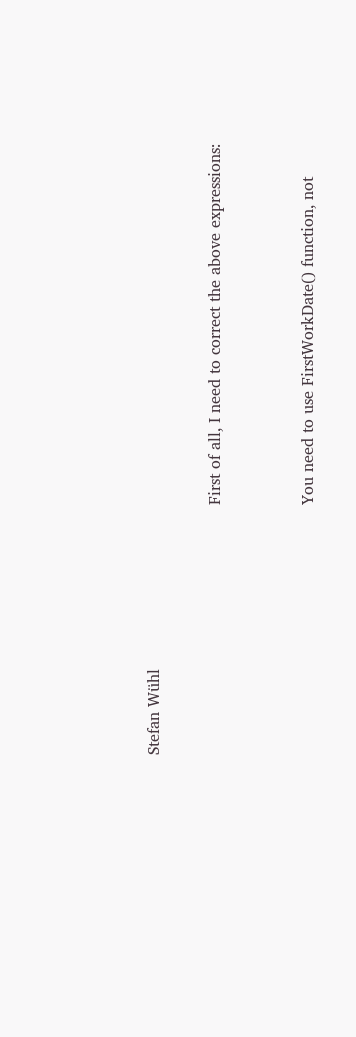Stefan Wühl

                                                  First of all, I need to correct the above expressions:


                                                  You need to use FirstWorkDate() function, not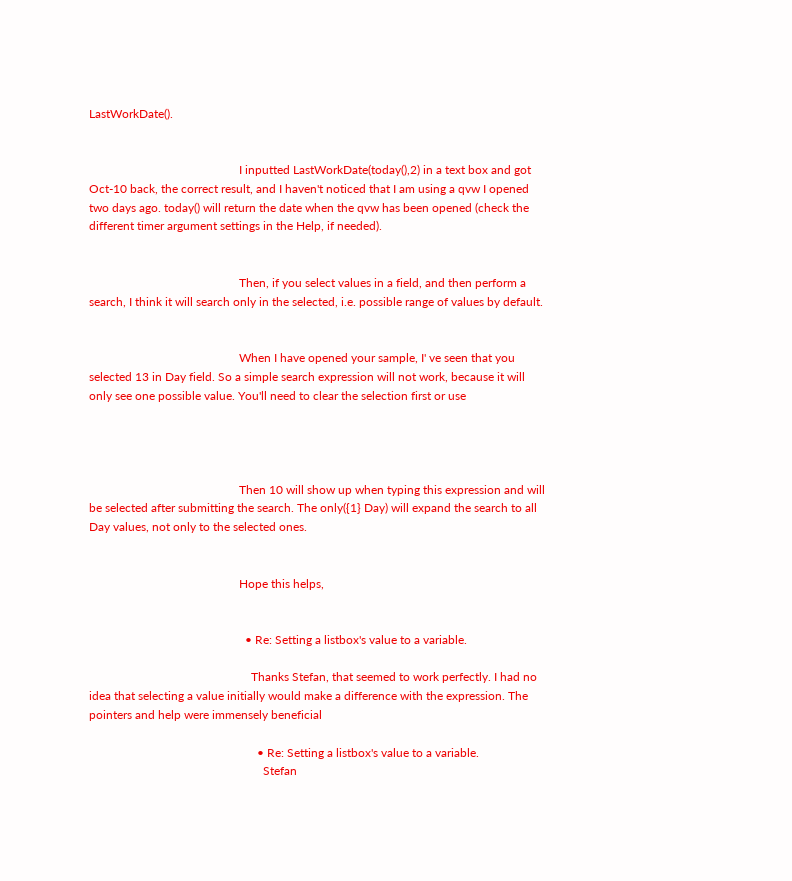LastWorkDate().


                                                  I inputted LastWorkDate(today(),2) in a text box and got Oct-10 back, the correct result, and I haven't noticed that I am using a qvw I opened two days ago. today() will return the date when the qvw has been opened (check the different timer argument settings in the Help, if needed).


                                                  Then, if you select values in a field, and then perform a search, I think it will search only in the selected, i.e. possible range of values by default.


                                                  When I have opened your sample, I' ve seen that you selected 13 in Day field. So a simple search expression will not work, because it will only see one possible value. You'll need to clear the selection first or use




                                                  Then 10 will show up when typing this expression and will be selected after submitting the search. The only({1} Day) will expand the search to all Day values, not only to the selected ones.


                                                  Hope this helps,


                                                    • Re: Setting a listbox's value to a variable.

                                                      Thanks Stefan, that seemed to work perfectly. I had no idea that selecting a value initially would make a difference with the expression. The pointers and help were immensely beneficial

                                                        • Re: Setting a listbox's value to a variable.
                                                          Stefan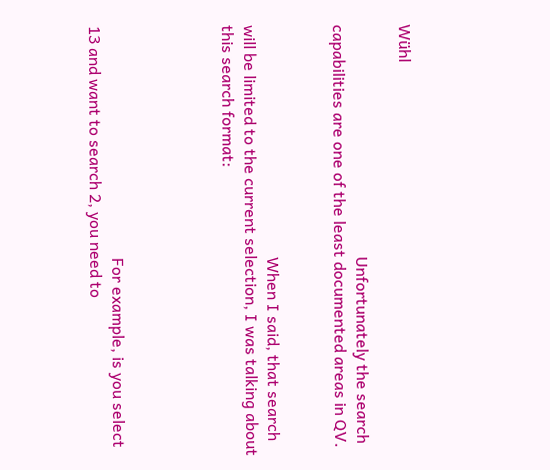Wühl

                                                          Unfortunately the search capabilities are one of the least documented areas in QV.


                                                          When I said, that search will be limited to the current selection, I was talking about this search format:




                                                          For example, is you select 13 and want to search 2, you need to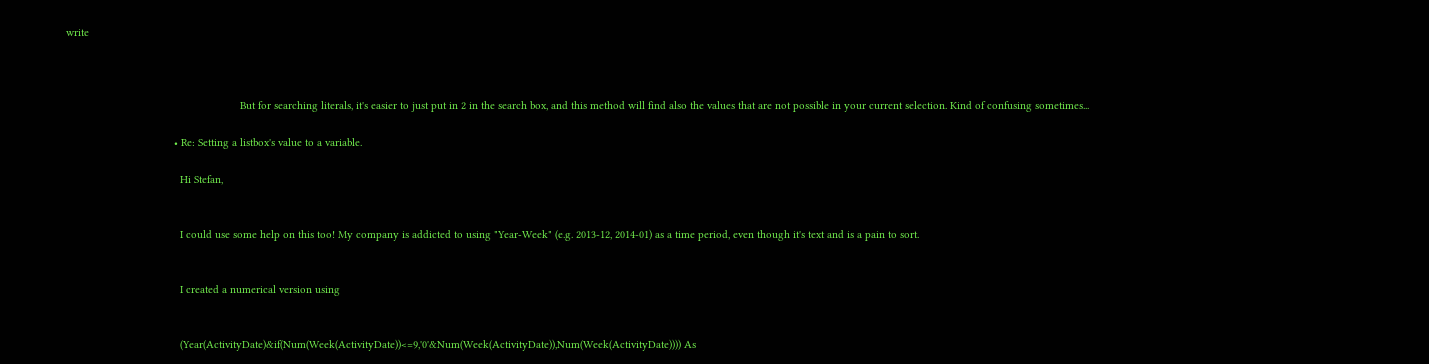write



                                                          But for searching literals, it's easier to just put in 2 in the search box, and this method will find also the values that are not possible in your current selection. Kind of confusing sometimes...

                                    • Re: Setting a listbox's value to a variable.

                                      Hi Stefan,


                                      I could use some help on this too! My company is addicted to using "Year-Week" (e.g. 2013-12, 2014-01) as a time period, even though it's text and is a pain to sort.


                                      I created a numerical version using


                                      (Year(ActivityDate)&if(Num(Week(ActivityDate))<=9,'0'&Num(Week(ActivityDate)),Num(Week(ActivityDate)))) As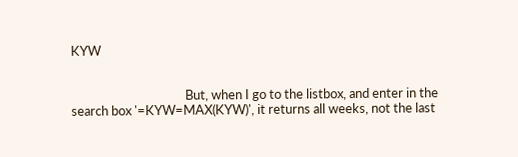KYW


                                      But, when I go to the listbox, and enter in the search box '=KYW=MAX(KYW)', it returns all weeks, not the last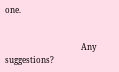one.


                                      Any suggestions?